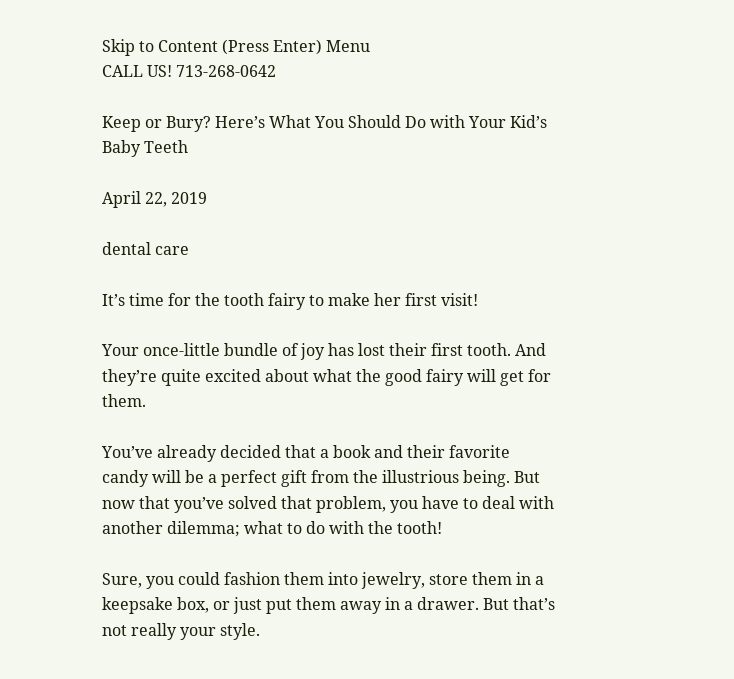Skip to Content (Press Enter) Menu
CALL US! 713-268-0642

Keep or Bury? Here’s What You Should Do with Your Kid’s Baby Teeth

April 22, 2019

dental care

It’s time for the tooth fairy to make her first visit!

Your once-little bundle of joy has lost their first tooth. And they’re quite excited about what the good fairy will get for them.

You’ve already decided that a book and their favorite candy will be a perfect gift from the illustrious being. But now that you’ve solved that problem, you have to deal with another dilemma; what to do with the tooth!

Sure, you could fashion them into jewelry, store them in a keepsake box, or just put them away in a drawer. But that’s not really your style.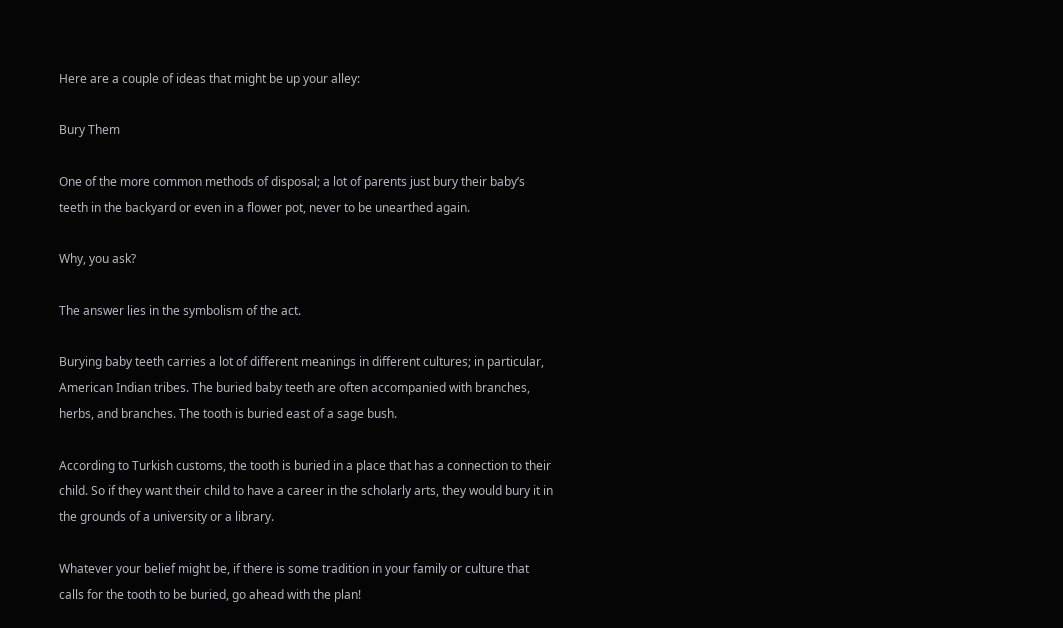Here are a couple of ideas that might be up your alley:

Bury Them

One of the more common methods of disposal; a lot of parents just bury their baby’s teeth in the backyard or even in a flower pot, never to be unearthed again.

Why, you ask?

The answer lies in the symbolism of the act.

Burying baby teeth carries a lot of different meanings in different cultures; in particular, American Indian tribes. The buried baby teeth are often accompanied with branches, herbs, and branches. The tooth is buried east of a sage bush.

According to Turkish customs, the tooth is buried in a place that has a connection to their child. So if they want their child to have a career in the scholarly arts, they would bury it in the grounds of a university or a library.

Whatever your belief might be, if there is some tradition in your family or culture that calls for the tooth to be buried, go ahead with the plan!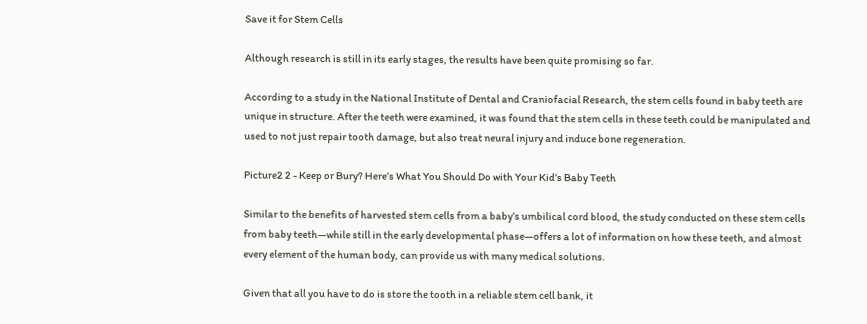Save it for Stem Cells

Although research is still in its early stages, the results have been quite promising so far.

According to a study in the National Institute of Dental and Craniofacial Research, the stem cells found in baby teeth are unique in structure. After the teeth were examined, it was found that the stem cells in these teeth could be manipulated and used to not just repair tooth damage, but also treat neural injury and induce bone regeneration.

Picture2 2 - Keep or Bury? Here’s What You Should Do with Your Kid’s Baby Teeth

Similar to the benefits of harvested stem cells from a baby’s umbilical cord blood, the study conducted on these stem cells from baby teeth—while still in the early developmental phase—offers a lot of information on how these teeth, and almost every element of the human body, can provide us with many medical solutions.

Given that all you have to do is store the tooth in a reliable stem cell bank, it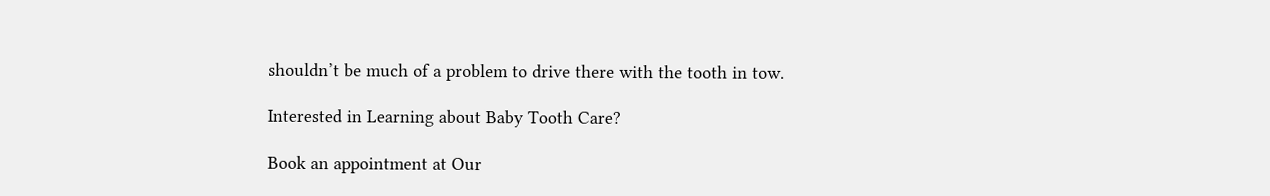shouldn’t be much of a problem to drive there with the tooth in tow.

Interested in Learning about Baby Tooth Care?

Book an appointment at Our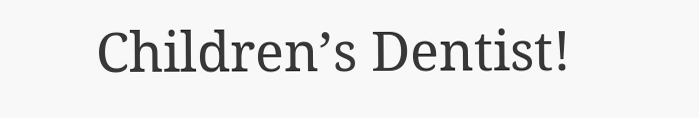Children’s Dentist!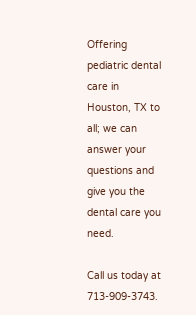Offering pediatric dental care in Houston, TX to all; we can answer your questions and give you the dental care you need.

Call us today at 713-909-3743.